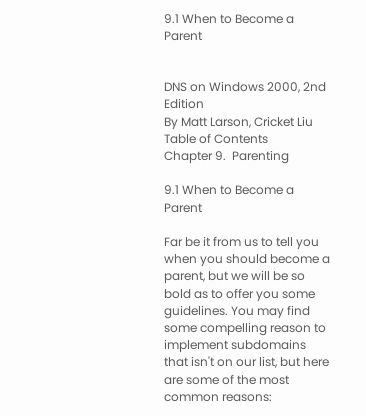9.1 When to Become a Parent


DNS on Windows 2000, 2nd Edition
By Matt Larson, Cricket Liu
Table of Contents
Chapter 9.  Parenting

9.1 When to Become a Parent

Far be it from us to tell you when you should become a parent, but we will be so bold as to offer you some guidelines. You may find some compelling reason to implement subdomains that isn't on our list, but here are some of the most common reasons: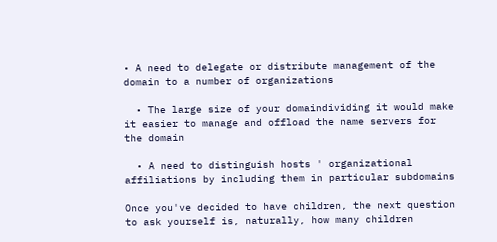• A need to delegate or distribute management of the domain to a number of organizations

  • The large size of your domaindividing it would make it easier to manage and offload the name servers for the domain

  • A need to distinguish hosts ' organizational affiliations by including them in particular subdomains

Once you've decided to have children, the next question to ask yourself is, naturally, how many children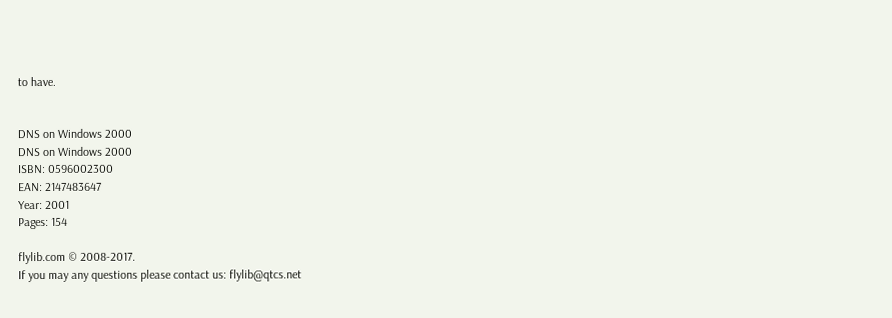to have.


DNS on Windows 2000
DNS on Windows 2000
ISBN: 0596002300
EAN: 2147483647
Year: 2001
Pages: 154

flylib.com © 2008-2017.
If you may any questions please contact us: flylib@qtcs.net